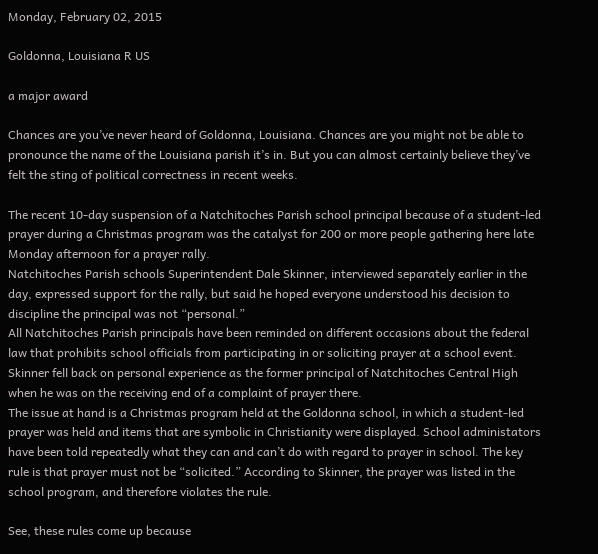Monday, February 02, 2015

Goldonna, Louisiana R US

a major award

Chances are you’ve never heard of Goldonna, Louisiana. Chances are you might not be able to pronounce the name of the Louisiana parish it’s in. But you can almost certainly believe they’ve felt the sting of political correctness in recent weeks.

The recent 10-day suspension of a Natchitoches Parish school principal because of a student-led prayer during a Christmas program was the catalyst for 200 or more people gathering here late Monday afternoon for a prayer rally.
Natchitoches Parish schools Superintendent Dale Skinner, interviewed separately earlier in the day, expressed support for the rally, but said he hoped everyone understood his decision to discipline the principal was not “personal.”
All Natchitoches Parish principals have been reminded on different occasions about the federal law that prohibits school officials from participating in or soliciting prayer at a school event. Skinner fell back on personal experience as the former principal of Natchitoches Central High when he was on the receiving end of a complaint of prayer there.
The issue at hand is a Christmas program held at the Goldonna school, in which a student-led prayer was held and items that are symbolic in Christianity were displayed. School administators have been told repeatedly what they can and can’t do with regard to prayer in school. The key rule is that prayer must not be “solicited.” According to Skinner, the prayer was listed in the school program, and therefore violates the rule.

See, these rules come up because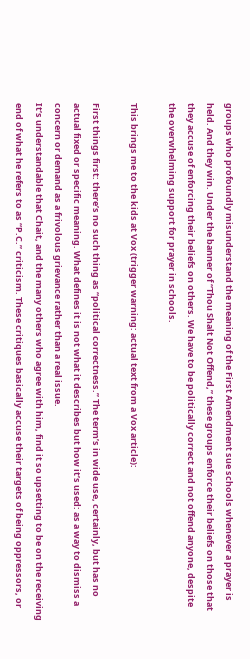groups who profoundly misunderstand the meaning of the First Amendment sue schools whenever a prayer is held. And they win. Under the banner of “Thou Shalt Not Offend,” these groups enforce their beliefs on those that they accuse of enforcing their beliefs on others. We have to be politically correct and not offend anyone, despite the overwhelming support for prayer in schools.

This brings me to the kids at Vox (trigger warning: actual text from a Vox article):

First things first: there’s no such thing as “political correctness.” The term’s in wide use, certainly, but has no actual fixed or specific meaning. What defines it is not what it describes but how it’s used: as a way to dismiss a concern or demand as a frivolous grievance rather than a real issue.
It’s understandable that Chait, and the many others who agree with him, find it so upsetting to be on the receiving end of what he refers to as “P.C.” criticism. These critiques basically accuse their targets of being oppressors, or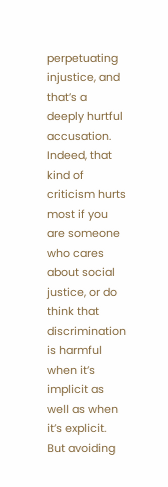perpetuating injustice, and that’s a deeply hurtful accusation. Indeed, that kind of criticism hurts most if you are someone who cares about social justice, or do think that discrimination is harmful when it’s implicit as well as when it’s explicit.
But avoiding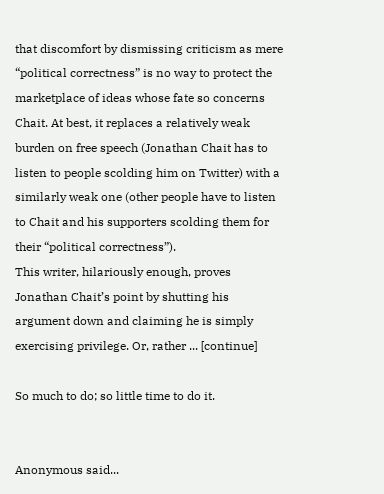that discomfort by dismissing criticism as mere “political correctness” is no way to protect the marketplace of ideas whose fate so concerns Chait. At best, it replaces a relatively weak burden on free speech (Jonathan Chait has to listen to people scolding him on Twitter) with a similarly weak one (other people have to listen to Chait and his supporters scolding them for their “political correctness”).
This writer, hilariously enough, proves Jonathan Chait’s point by shutting his argument down and claiming he is simply exercising privilege. Or, rather ... [continue]

So much to do; so little time to do it.


Anonymous said...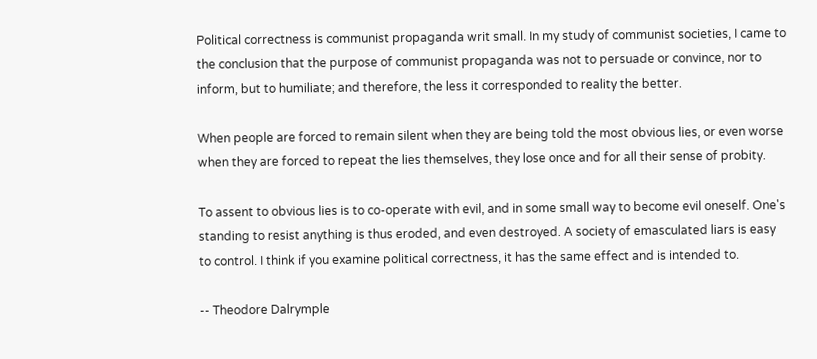Political correctness is communist propaganda writ small. In my study of communist societies, I came to the conclusion that the purpose of communist propaganda was not to persuade or convince, nor to inform, but to humiliate; and therefore, the less it corresponded to reality the better.

When people are forced to remain silent when they are being told the most obvious lies, or even worse when they are forced to repeat the lies themselves, they lose once and for all their sense of probity.

To assent to obvious lies is to co-operate with evil, and in some small way to become evil oneself. One's standing to resist anything is thus eroded, and even destroyed. A society of emasculated liars is easy to control. I think if you examine political correctness, it has the same effect and is intended to.

-- Theodore Dalrymple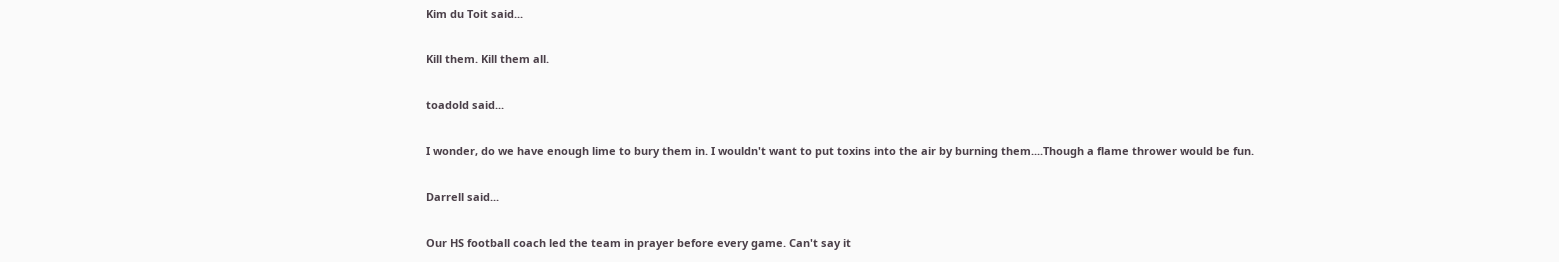Kim du Toit said...

Kill them. Kill them all.

toadold said...

I wonder, do we have enough lime to bury them in. I wouldn't want to put toxins into the air by burning them....Though a flame thrower would be fun.

Darrell said...

Our HS football coach led the team in prayer before every game. Can't say it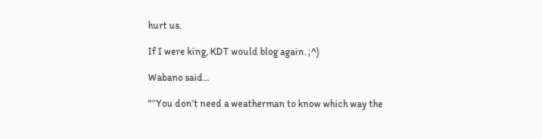hurt us.

If I were king, KDT would blog again. ;^)

Wabano said...

"“You don’t need a weatherman to know which way the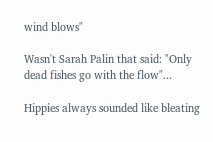wind blows"

Wasn't Sarah Palin that said: "Only dead fishes go with the flow"...

Hippies always sounded like bleating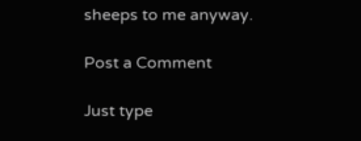sheeps to me anyway.

Post a Comment

Just type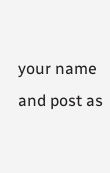your name and post as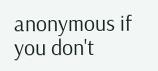anonymous if you don't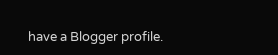have a Blogger profile.